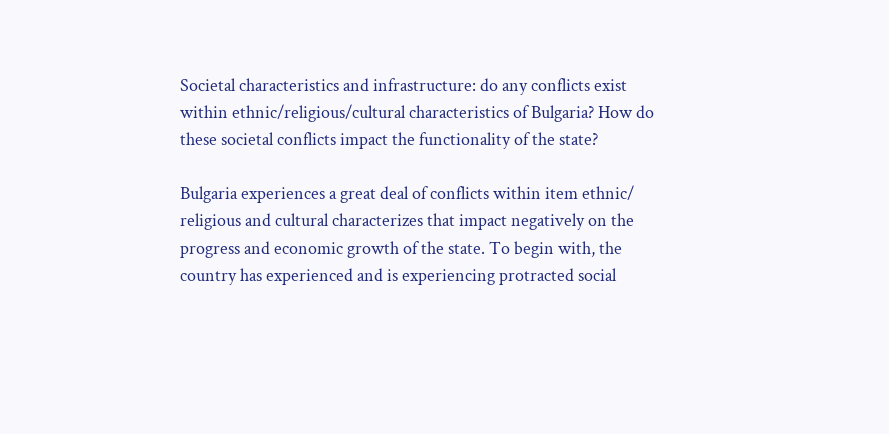Societal characteristics and infrastructure: do any conflicts exist within ethnic/religious/cultural characteristics of Bulgaria? How do these societal conflicts impact the functionality of the state?

Bulgaria experiences a great deal of conflicts within item ethnic/ religious and cultural characterizes that impact negatively on the progress and economic growth of the state. To begin with, the country has experienced and is experiencing protracted social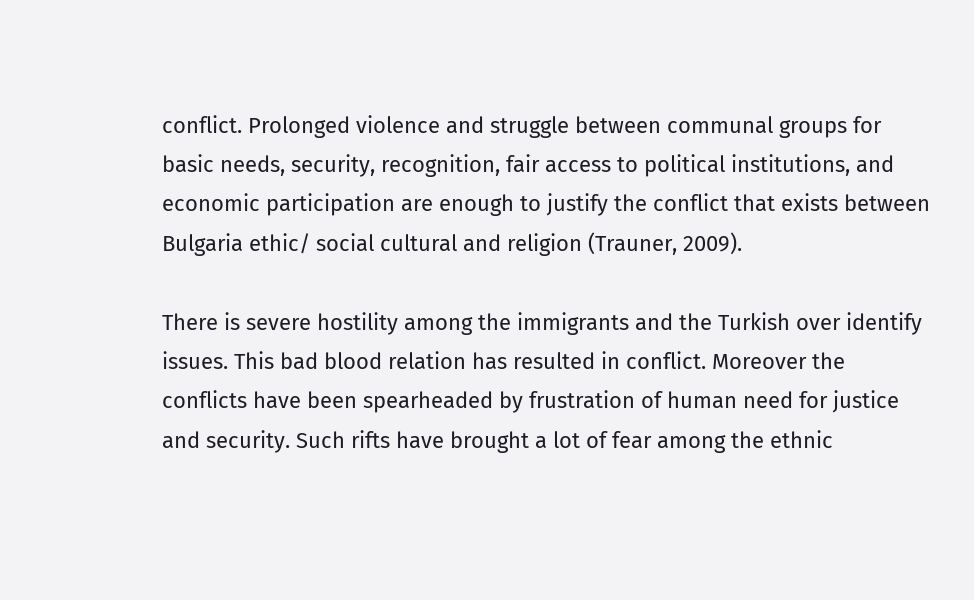conflict. Prolonged violence and struggle between communal groups for basic needs, security, recognition, fair access to political institutions, and economic participation are enough to justify the conflict that exists between Bulgaria ethic/ social cultural and religion (Trauner, 2009).

There is severe hostility among the immigrants and the Turkish over identify issues. This bad blood relation has resulted in conflict. Moreover the conflicts have been spearheaded by frustration of human need for justice and security. Such rifts have brought a lot of fear among the ethnic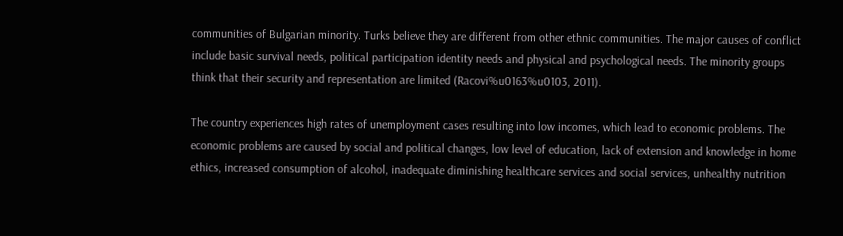communities of Bulgarian minority. Turks believe they are different from other ethnic communities. The major causes of conflict include basic survival needs, political participation identity needs and physical and psychological needs. The minority groups think that their security and representation are limited (Racovi%u0163%u0103, 2011).

The country experiences high rates of unemployment cases resulting into low incomes, which lead to economic problems. The economic problems are caused by social and political changes, low level of education, lack of extension and knowledge in home ethics, increased consumption of alcohol, inadequate diminishing healthcare services and social services, unhealthy nutrition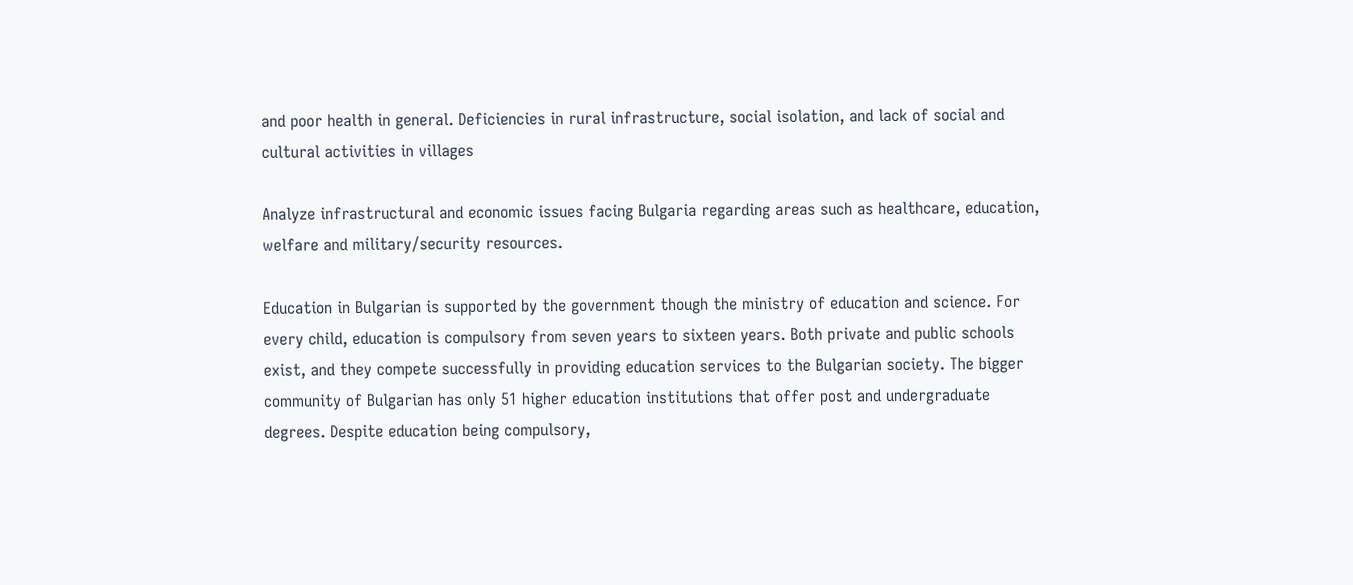and poor health in general. Deficiencies in rural infrastructure, social isolation, and lack of social and cultural activities in villages

Analyze infrastructural and economic issues facing Bulgaria regarding areas such as healthcare, education, welfare and military/security resources.

Education in Bulgarian is supported by the government though the ministry of education and science. For every child, education is compulsory from seven years to sixteen years. Both private and public schools exist, and they compete successfully in providing education services to the Bulgarian society. The bigger community of Bulgarian has only 51 higher education institutions that offer post and undergraduate degrees. Despite education being compulsory,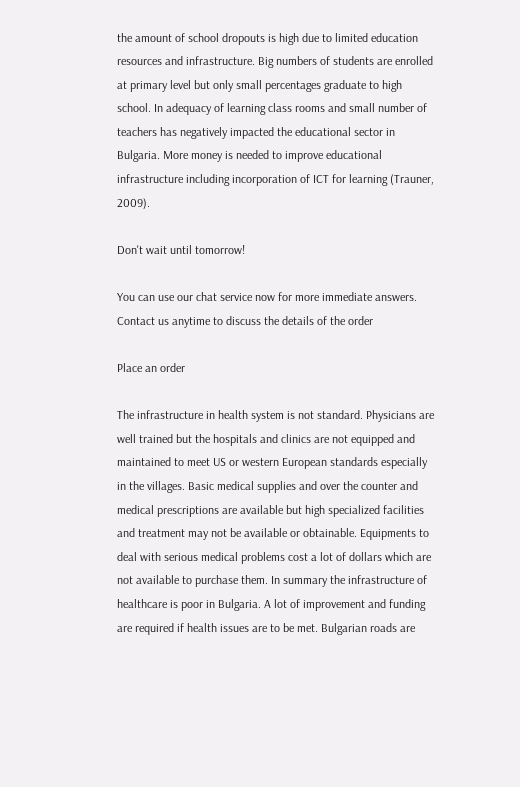the amount of school dropouts is high due to limited education resources and infrastructure. Big numbers of students are enrolled at primary level but only small percentages graduate to high school. In adequacy of learning class rooms and small number of teachers has negatively impacted the educational sector in Bulgaria. More money is needed to improve educational infrastructure including incorporation of ICT for learning (Trauner, 2009).

Don't wait until tomorrow!

You can use our chat service now for more immediate answers. Contact us anytime to discuss the details of the order

Place an order

The infrastructure in health system is not standard. Physicians are well trained but the hospitals and clinics are not equipped and maintained to meet US or western European standards especially in the villages. Basic medical supplies and over the counter and medical prescriptions are available but high specialized facilities and treatment may not be available or obtainable. Equipments to deal with serious medical problems cost a lot of dollars which are not available to purchase them. In summary the infrastructure of healthcare is poor in Bulgaria. A lot of improvement and funding are required if health issues are to be met. Bulgarian roads are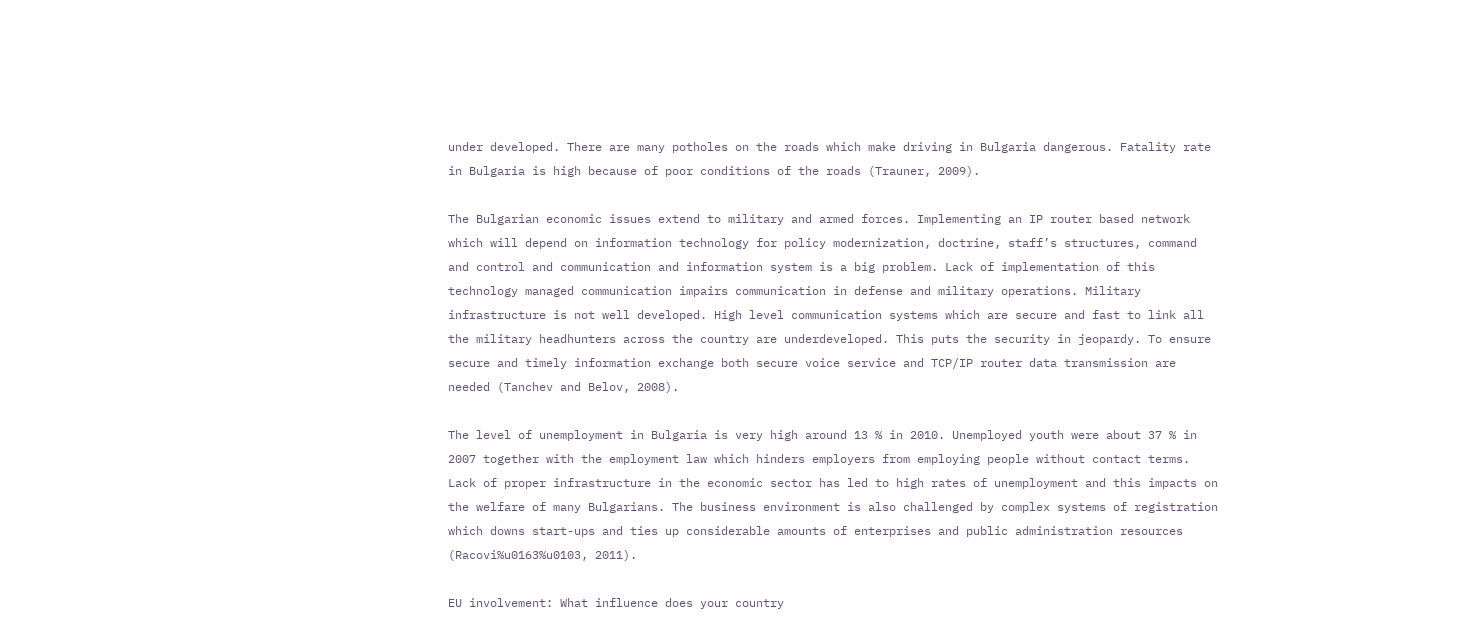under developed. There are many potholes on the roads which make driving in Bulgaria dangerous. Fatality rate in Bulgaria is high because of poor conditions of the roads (Trauner, 2009).

The Bulgarian economic issues extend to military and armed forces. Implementing an IP router based network which will depend on information technology for policy modernization, doctrine, staff’s structures, command and control and communication and information system is a big problem. Lack of implementation of this technology managed communication impairs communication in defense and military operations. Military infrastructure is not well developed. High level communication systems which are secure and fast to link all the military headhunters across the country are underdeveloped. This puts the security in jeopardy. To ensure secure and timely information exchange both secure voice service and TCP/IP router data transmission are needed (Tanchev and Belov, 2008).

The level of unemployment in Bulgaria is very high around 13 % in 2010. Unemployed youth were about 37 % in 2007 together with the employment law which hinders employers from employing people without contact terms. Lack of proper infrastructure in the economic sector has led to high rates of unemployment and this impacts on the welfare of many Bulgarians. The business environment is also challenged by complex systems of registration which downs start-ups and ties up considerable amounts of enterprises and public administration resources (Racovi%u0163%u0103, 2011).

EU involvement: What influence does your country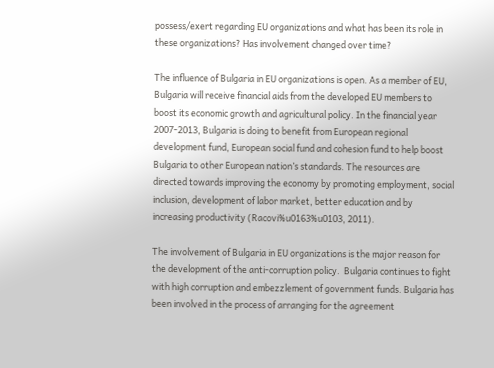possess/exert regarding EU organizations and what has been its role in these organizations? Has involvement changed over time?

The influence of Bulgaria in EU organizations is open. As a member of EU, Bulgaria will receive financial aids from the developed EU members to boost its economic growth and agricultural policy. In the financial year 2007-2013, Bulgaria is doing to benefit from European regional development fund, European social fund and cohesion fund to help boost Bulgaria to other European nation’s standards. The resources are directed towards improving the economy by promoting employment, social inclusion, development of labor market, better education and by increasing productivity (Racovi%u0163%u0103, 2011).

The involvement of Bulgaria in EU organizations is the major reason for the development of the anti-corruption policy.  Bulgaria continues to fight with high corruption and embezzlement of government funds. Bulgaria has been involved in the process of arranging for the agreement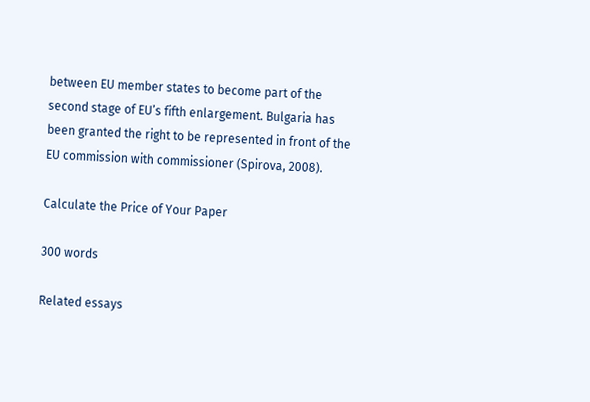between EU member states to become part of the second stage of EU’s fifth enlargement. Bulgaria has been granted the right to be represented in front of the EU commission with commissioner (Spirova, 2008).

Calculate the Price of Your Paper

300 words

Related essays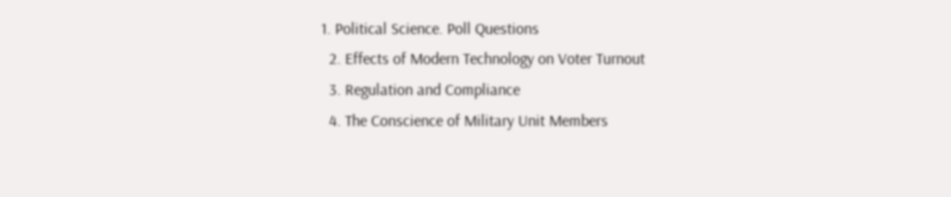1. Political Science. Poll Questions
  2. Effects of Modern Technology on Voter Turnout
  3. Regulation and Compliance
  4. The Conscience of Military Unit Members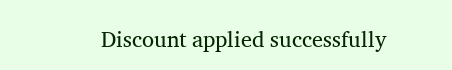Discount applied successfully